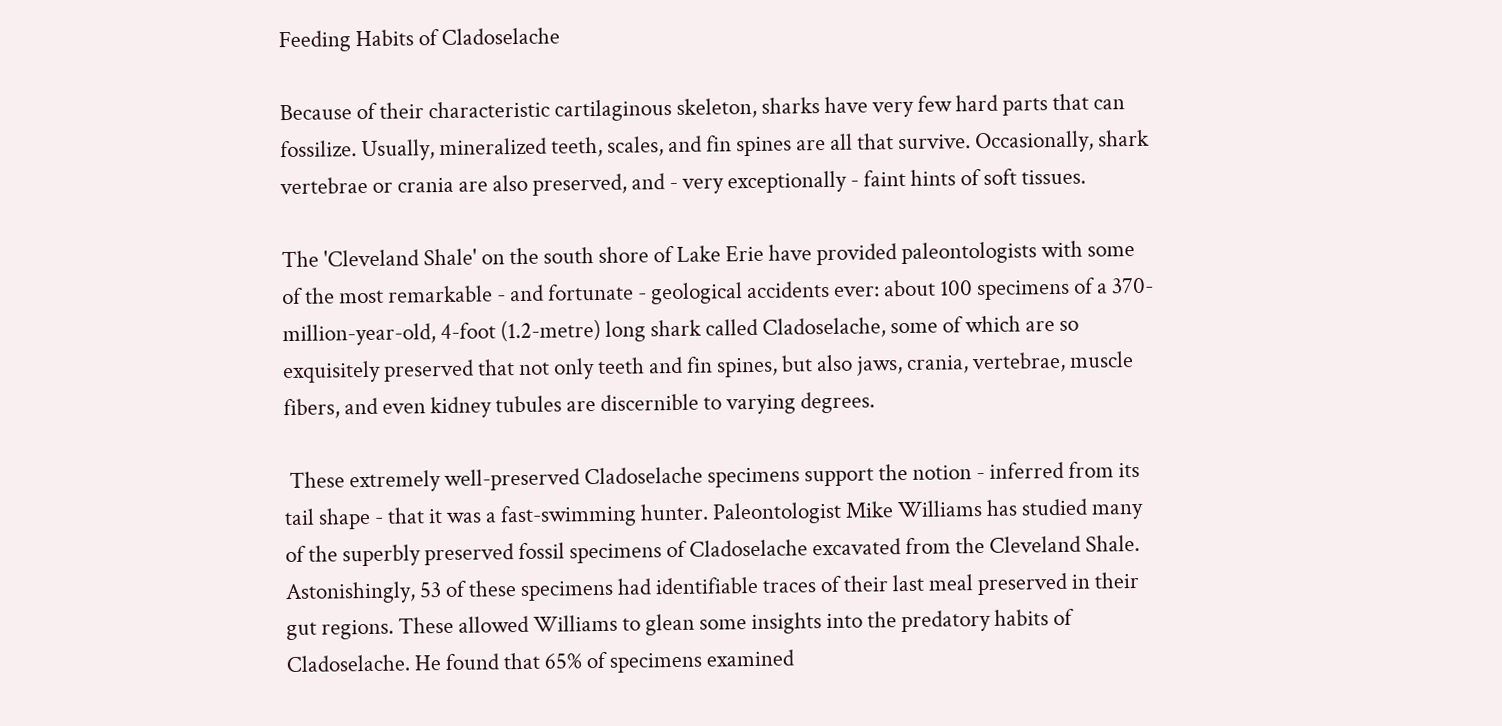Feeding Habits of Cladoselache

Because of their characteristic cartilaginous skeleton, sharks have very few hard parts that can fossilize. Usually, mineralized teeth, scales, and fin spines are all that survive. Occasionally, shark vertebrae or crania are also preserved, and - very exceptionally - faint hints of soft tissues.

The 'Cleveland Shale' on the south shore of Lake Erie have provided paleontologists with some of the most remarkable - and fortunate - geological accidents ever: about 100 specimens of a 370-million-year-old, 4-foot (1.2-metre) long shark called Cladoselache, some of which are so exquisitely preserved that not only teeth and fin spines, but also jaws, crania, vertebrae, muscle fibers, and even kidney tubules are discernible to varying degrees.

 These extremely well-preserved Cladoselache specimens support the notion - inferred from its tail shape - that it was a fast-swimming hunter. Paleontologist Mike Williams has studied many of the superbly preserved fossil specimens of Cladoselache excavated from the Cleveland Shale. Astonishingly, 53 of these specimens had identifiable traces of their last meal preserved in their gut regions. These allowed Williams to glean some insights into the predatory habits of Cladoselache. He found that 65% of specimens examined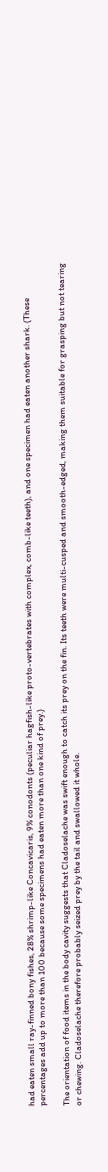had eaten small ray-finned bony fishes, 28% shrimp-like Concavicaris, 9% conodonts (peculiar hagfish-like proto-vertebrates with complex, comb-like teeth), and one specimen had eaten another shark. (These percentages add up to more than 100 because some specimens had eaten more than one kind of prey.)

The orientation of food items in the body cavity suggests that Cladoselache was swift enough to catch its prey on the fin. Its teeth were multi-cusped and smooth-edged, making them suitable for grasping but not tearing or chewing. Cladoselache therefore probably seized prey by the tail and swallowed it whole.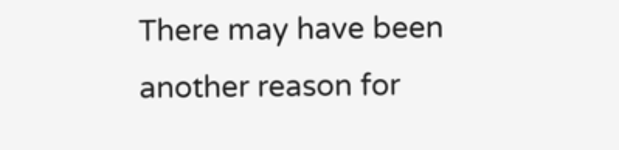There may have been another reason for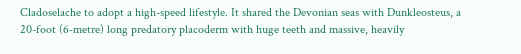Cladoselache to adopt a high-speed lifestyle. It shared the Devonian seas with Dunkleosteus, a 20-foot (6-metre) long predatory placoderm with huge teeth and massive, heavily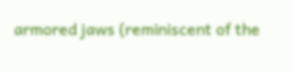armored jaws (reminiscent of the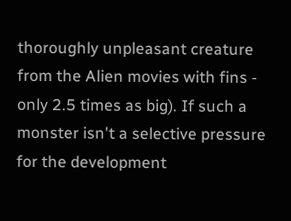thoroughly unpleasant creature from the Alien movies with fins - only 2.5 times as big). If such a monster isn't a selective pressure for the development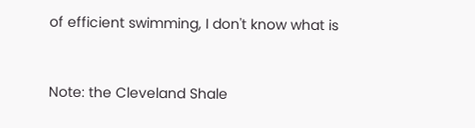of efficient swimming, I don't know what is


Note: the Cleveland Shale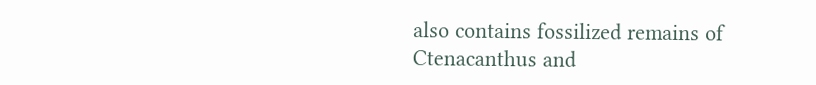also contains fossilized remains of Ctenacanthus and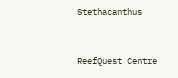Stethacanthus


ReefQuest Centre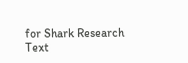for Shark Research
Text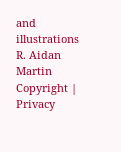and illustrations R. Aidan Martin
Copyright | Privacy